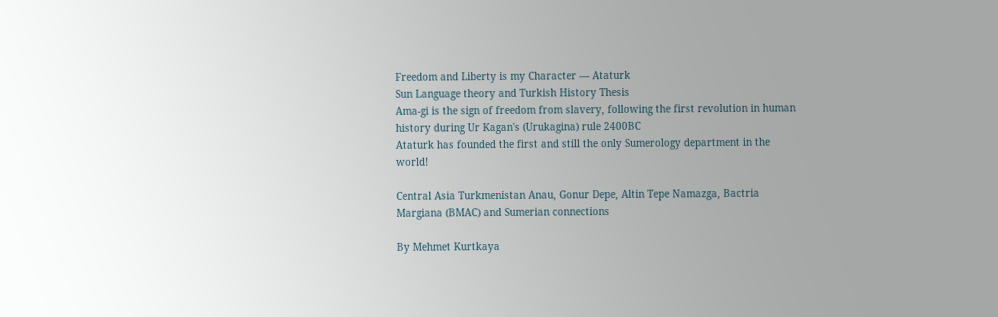Freedom and Liberty is my Character — Ataturk
Sun Language theory and Turkish History Thesis
Ama-gi is the sign of freedom from slavery, following the first revolution in human history during Ur Kagan's (Urukagina) rule 2400BC
Ataturk has founded the first and still the only Sumerology department in the world!

Central Asia Turkmenistan Anau, Gonur Depe, Altin Tepe Namazga, Bactria Margiana (BMAC) and Sumerian connections

By Mehmet Kurtkaya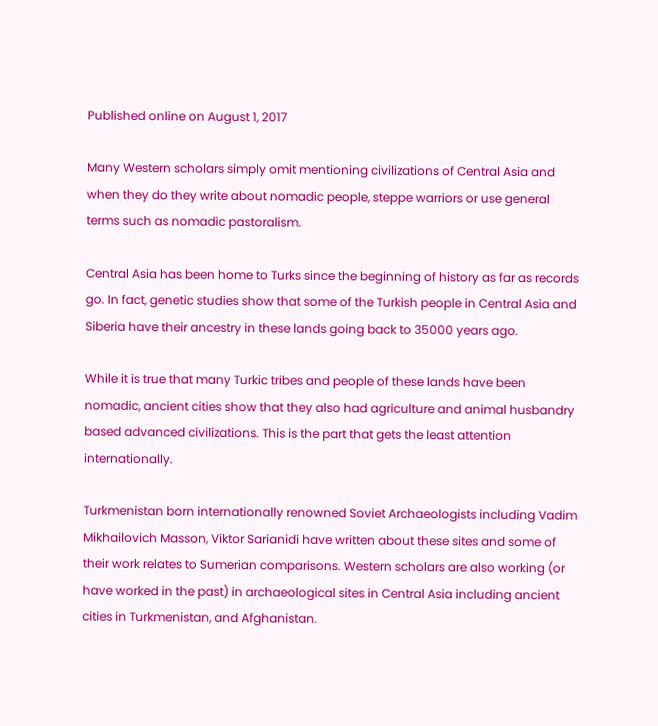Published online on August 1, 2017

Many Western scholars simply omit mentioning civilizations of Central Asia and when they do they write about nomadic people, steppe warriors or use general terms such as nomadic pastoralism.

Central Asia has been home to Turks since the beginning of history as far as records go. In fact, genetic studies show that some of the Turkish people in Central Asia and Siberia have their ancestry in these lands going back to 35000 years ago.

While it is true that many Turkic tribes and people of these lands have been nomadic, ancient cities show that they also had agriculture and animal husbandry based advanced civilizations. This is the part that gets the least attention internationally.

Turkmenistan born internationally renowned Soviet Archaeologists including Vadim Mikhailovich Masson, Viktor Sarianidi have written about these sites and some of their work relates to Sumerian comparisons. Western scholars are also working (or have worked in the past) in archaeological sites in Central Asia including ancient cities in Turkmenistan, and Afghanistan.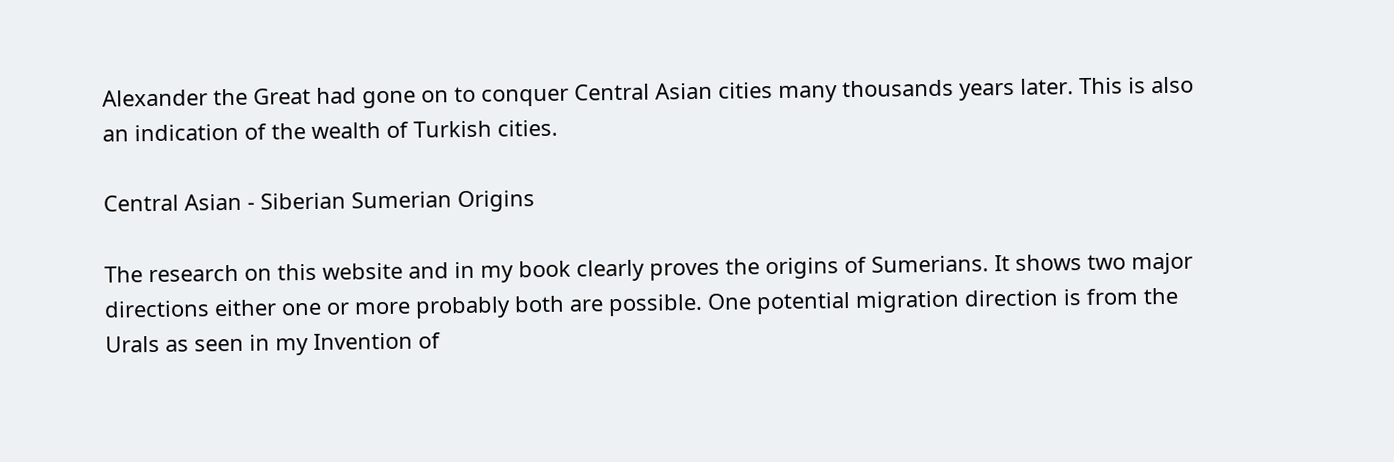Alexander the Great had gone on to conquer Central Asian cities many thousands years later. This is also an indication of the wealth of Turkish cities.

Central Asian - Siberian Sumerian Origins

The research on this website and in my book clearly proves the origins of Sumerians. It shows two major directions either one or more probably both are possible. One potential migration direction is from the Urals as seen in my Invention of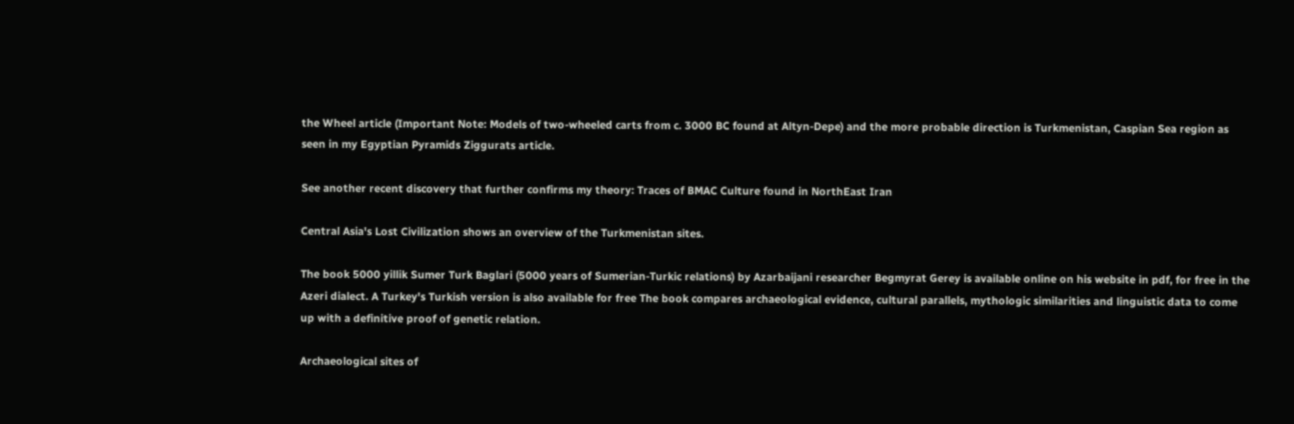the Wheel article (Important Note: Models of two-wheeled carts from c. 3000 BC found at Altyn-Depe) and the more probable direction is Turkmenistan, Caspian Sea region as seen in my Egyptian Pyramids Ziggurats article.

See another recent discovery that further confirms my theory: Traces of BMAC Culture found in NorthEast Iran

Central Asia's Lost Civilization shows an overview of the Turkmenistan sites.

The book 5000 yillik Sumer Turk Baglari (5000 years of Sumerian-Turkic relations) by Azarbaijani researcher Begmyrat Gerey is available online on his website in pdf, for free in the Azeri dialect. A Turkey's Turkish version is also available for free The book compares archaeological evidence, cultural parallels, mythologic similarities and linguistic data to come up with a definitive proof of genetic relation.

Archaeological sites of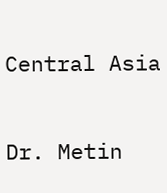Central Asia

Dr. Metin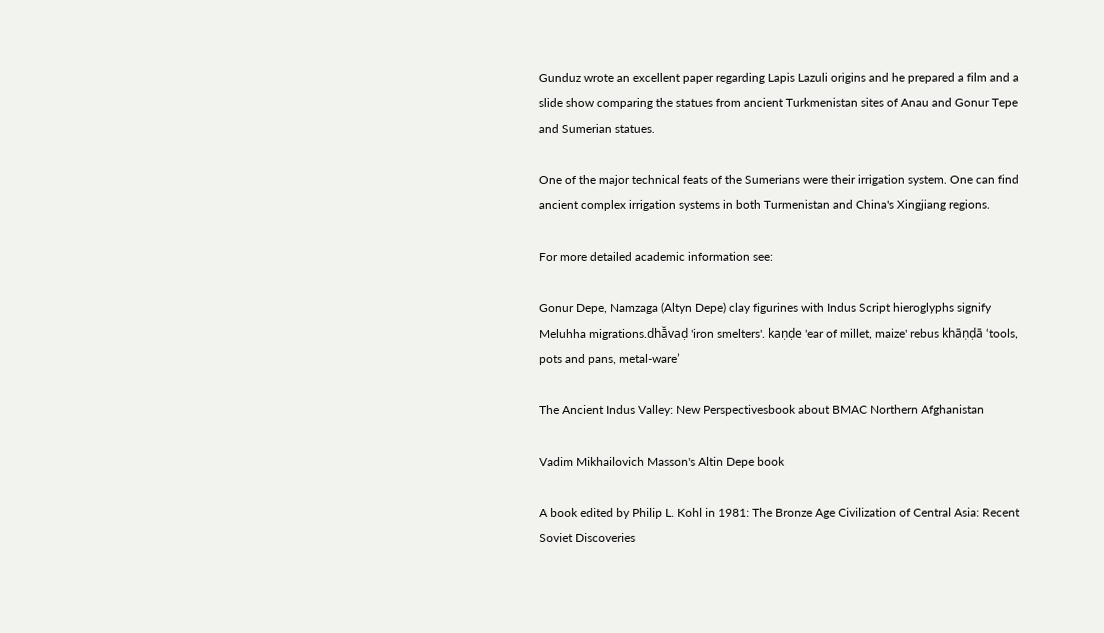Gunduz wrote an excellent paper regarding Lapis Lazuli origins and he prepared a film and a slide show comparing the statues from ancient Turkmenistan sites of Anau and Gonur Tepe and Sumerian statues.

One of the major technical feats of the Sumerians were their irrigation system. One can find ancient complex irrigation systems in both Turmenistan and China's Xingjiang regions.

For more detailed academic information see:

Gonur Depe, Namzaga (Altyn Depe) clay figurines with Indus Script hieroglyphs signify Meluhha migrations.dhā̆vaḍ 'iron smelters'. kaṇḍe 'ear of millet, maize' rebus khāṇḍā ‘tools, pots and pans, metal-ware’

The Ancient Indus Valley: New Perspectivesbook about BMAC Northern Afghanistan

Vadim Mikhailovich Masson's Altin Depe book

A book edited by Philip L. Kohl in 1981: The Bronze Age Civilization of Central Asia: Recent Soviet Discoveries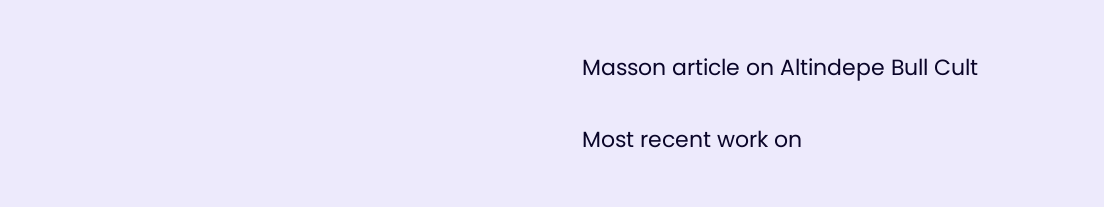Masson article on Altindepe Bull Cult

Most recent work on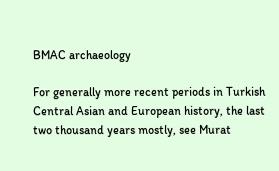BMAC archaeology

For generally more recent periods in Turkish Central Asian and European history, the last two thousand years mostly, see Murat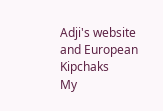Adji's website and European Kipchaks
My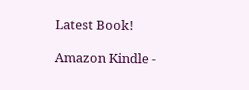Latest Book!

Amazon Kindle -